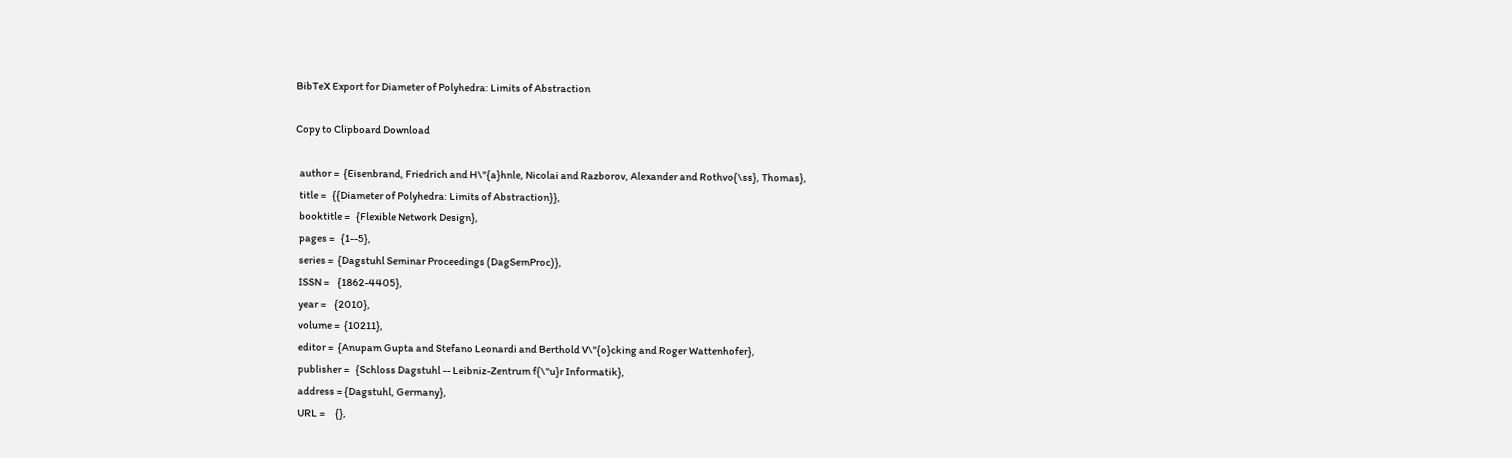BibTeX Export for Diameter of Polyhedra: Limits of Abstraction

Copy to Clipboard Download

  author =  {Eisenbrand, Friedrich and H\"{a}hnle, Nicolai and Razborov, Alexander and Rothvo{\ss}, Thomas},
  title =   {{Diameter of Polyhedra: Limits of Abstraction}},
  booktitle =   {Flexible Network Design},
  pages =   {1--5},
  series =  {Dagstuhl Seminar Proceedings (DagSemProc)},
  ISSN =    {1862-4405},
  year =    {2010},
  volume =  {10211},
  editor =  {Anupam Gupta and Stefano Leonardi and Berthold V\"{o}cking and Roger Wattenhofer},
  publisher =   {Schloss Dagstuhl -- Leibniz-Zentrum f{\"u}r Informatik},
  address = {Dagstuhl, Germany},
  URL =     {},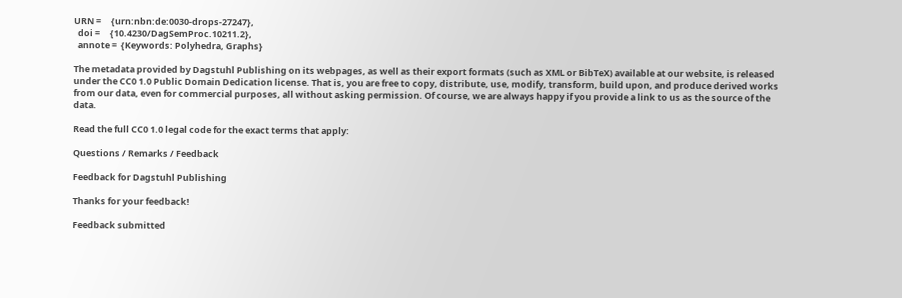URN =     {urn:nbn:de:0030-drops-27247},
  doi =     {10.4230/DagSemProc.10211.2},
  annote =  {Keywords: Polyhedra, Graphs}

The metadata provided by Dagstuhl Publishing on its webpages, as well as their export formats (such as XML or BibTeX) available at our website, is released under the CC0 1.0 Public Domain Dedication license. That is, you are free to copy, distribute, use, modify, transform, build upon, and produce derived works from our data, even for commercial purposes, all without asking permission. Of course, we are always happy if you provide a link to us as the source of the data.

Read the full CC0 1.0 legal code for the exact terms that apply:

Questions / Remarks / Feedback

Feedback for Dagstuhl Publishing

Thanks for your feedback!

Feedback submitted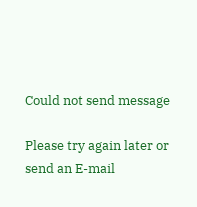Could not send message

Please try again later or send an E-mail